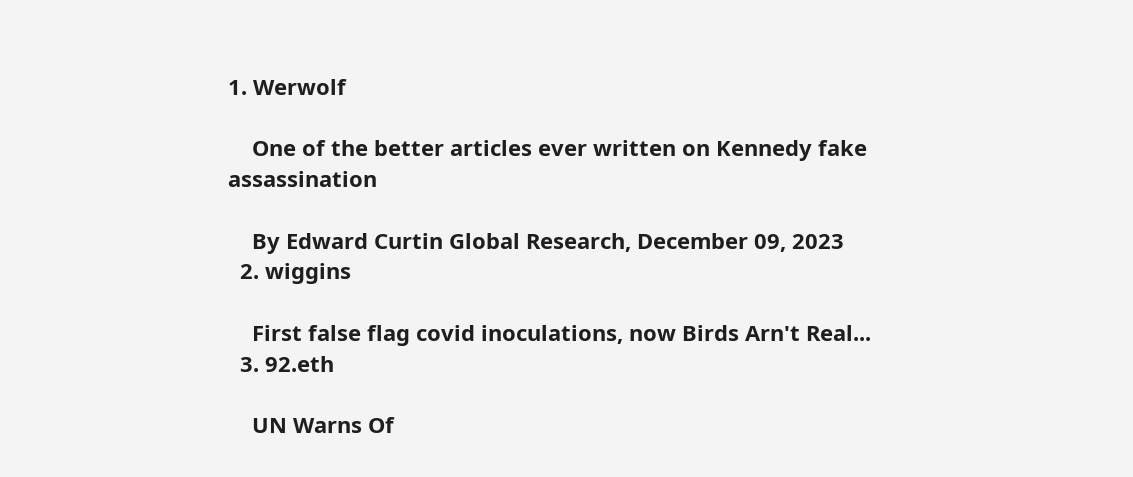1. Werwolf

    One of the better articles ever written on Kennedy fake assassination

    By Edward Curtin Global Research, December 09, 2023
  2. wiggins

    First false flag covid inoculations, now Birds Arn't Real...
  3. 92.eth

    UN Warns Of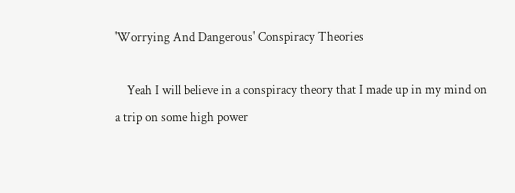'Worrying And Dangerous' Conspiracy Theories

    Yeah I will believe in a conspiracy theory that I made up in my mind on a trip on some high power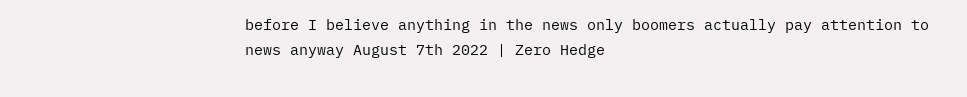before I believe anything in the news only boomers actually pay attention to news anyway August 7th 2022 | Zero Hedge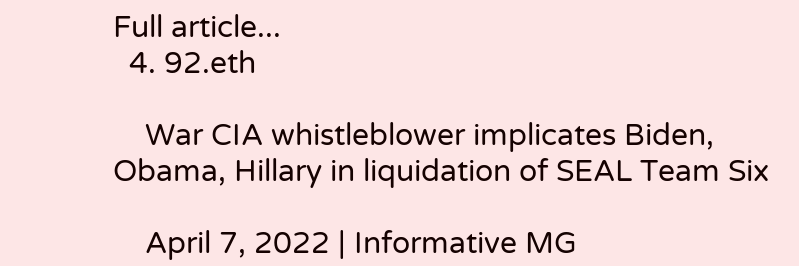Full article...
  4. 92.eth

    War CIA whistleblower implicates Biden, Obama, Hillary in liquidation of SEAL Team Six

    April 7, 2022 | Informative MG